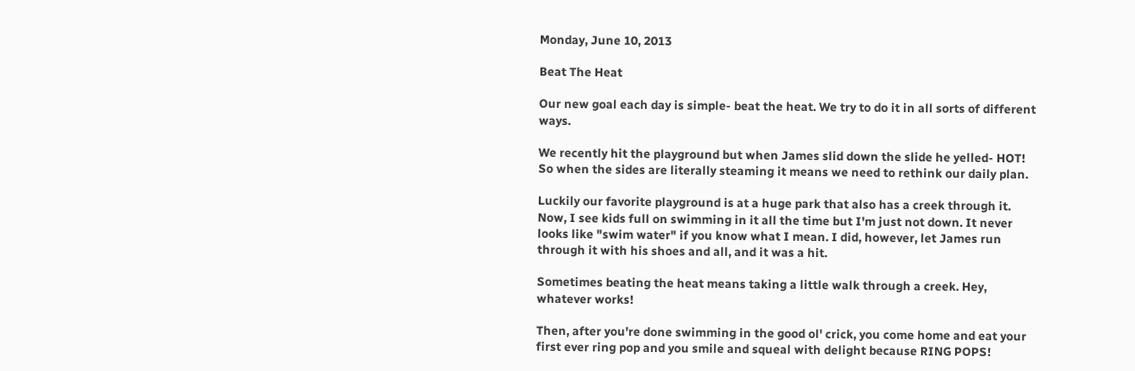Monday, June 10, 2013

Beat The Heat

Our new goal each day is simple- beat the heat. We try to do it in all sorts of different ways.

We recently hit the playground but when James slid down the slide he yelled- HOT! So when the sides are literally steaming it means we need to rethink our daily plan.

Luckily our favorite playground is at a huge park that also has a creek through it. Now, I see kids full on swimming in it all the time but I'm just not down. It never looks like "swim water" if you know what I mean. I did, however, let James run through it with his shoes and all, and it was a hit.

Sometimes beating the heat means taking a little walk through a creek. Hey, whatever works!

Then, after you're done swimming in the good ol' crick, you come home and eat your first ever ring pop and you smile and squeal with delight because RING POPS!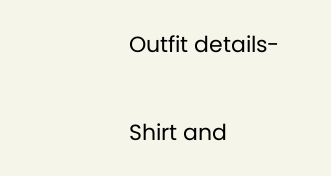Outfit details-

Shirt and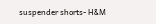suspender shorts- H&M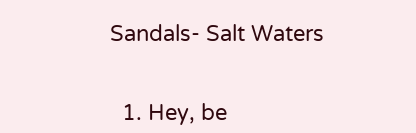Sandals- Salt Waters


  1. Hey, be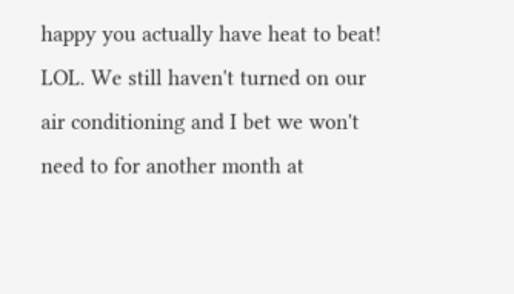happy you actually have heat to beat! LOL. We still haven't turned on our air conditioning and I bet we won't need to for another month at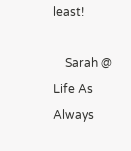least!

    Sarah @ Life As Always